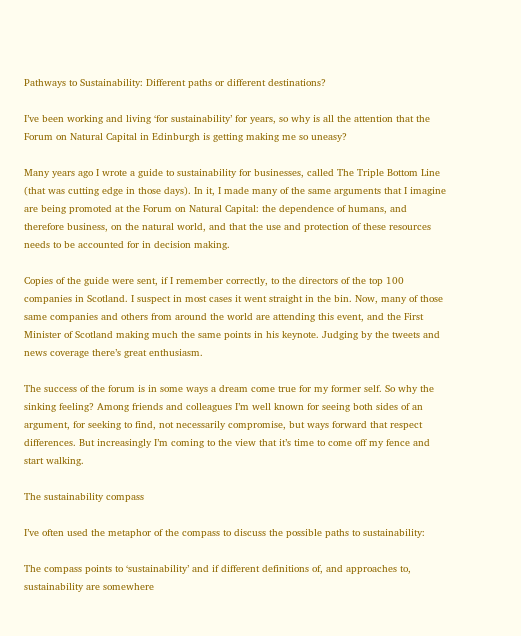Pathways to Sustainability: Different paths or different destinations?

I’ve been working and living ‘for sustainability’ for years, so why is all the attention that the Forum on Natural Capital in Edinburgh is getting making me so uneasy?

Many years ago I wrote a guide to sustainability for businesses, called The Triple Bottom Line (that was cutting edge in those days). In it, I made many of the same arguments that I imagine are being promoted at the Forum on Natural Capital: the dependence of humans, and therefore business, on the natural world, and that the use and protection of these resources needs to be accounted for in decision making.

Copies of the guide were sent, if I remember correctly, to the directors of the top 100 companies in Scotland. I suspect in most cases it went straight in the bin. Now, many of those same companies and others from around the world are attending this event, and the First Minister of Scotland making much the same points in his keynote. Judging by the tweets and news coverage there’s great enthusiasm.

The success of the forum is in some ways a dream come true for my former self. So why the sinking feeling? Among friends and colleagues I’m well known for seeing both sides of an argument, for seeking to find, not necessarily compromise, but ways forward that respect differences. But increasingly I’m coming to the view that it’s time to come off my fence and start walking.

The sustainability compass

I’ve often used the metaphor of the compass to discuss the possible paths to sustainability:

The compass points to ‘sustainability’ and if different definitions of, and approaches to, sustainability are somewhere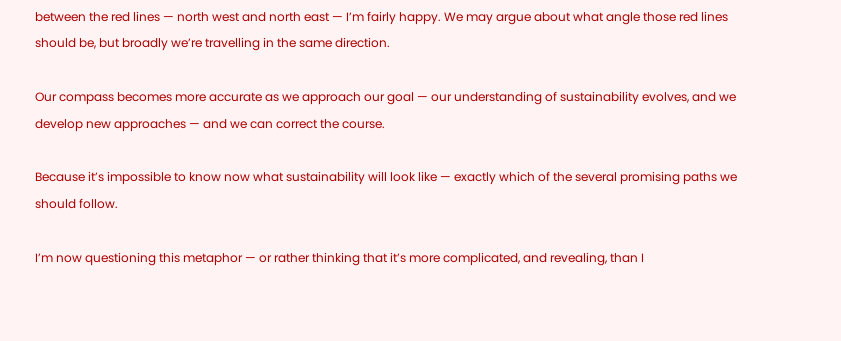between the red lines — north west and north east — I’m fairly happy. We may argue about what angle those red lines should be, but broadly we’re travelling in the same direction.

Our compass becomes more accurate as we approach our goal — our understanding of sustainability evolves, and we develop new approaches — and we can correct the course.

Because it’s impossible to know now what sustainability will look like — exactly which of the several promising paths we should follow.

I’m now questioning this metaphor — or rather thinking that it’s more complicated, and revealing, than I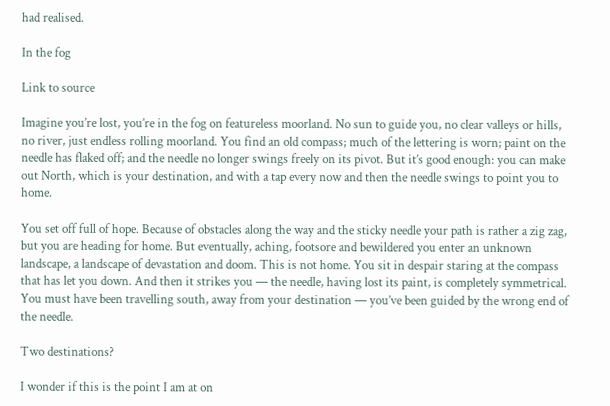had realised.

In the fog

Link to source

Imagine you’re lost, you’re in the fog on featureless moorland. No sun to guide you, no clear valleys or hills, no river, just endless rolling moorland. You find an old compass; much of the lettering is worn; paint on the needle has flaked off; and the needle no longer swings freely on its pivot. But it’s good enough: you can make out North, which is your destination, and with a tap every now and then the needle swings to point you to home.

You set off full of hope. Because of obstacles along the way and the sticky needle your path is rather a zig zag, but you are heading for home. But eventually, aching, footsore and bewildered you enter an unknown landscape, a landscape of devastation and doom. This is not home. You sit in despair staring at the compass that has let you down. And then it strikes you — the needle, having lost its paint, is completely symmetrical. You must have been travelling south, away from your destination — you’ve been guided by the wrong end of the needle.

Two destinations?

I wonder if this is the point I am at on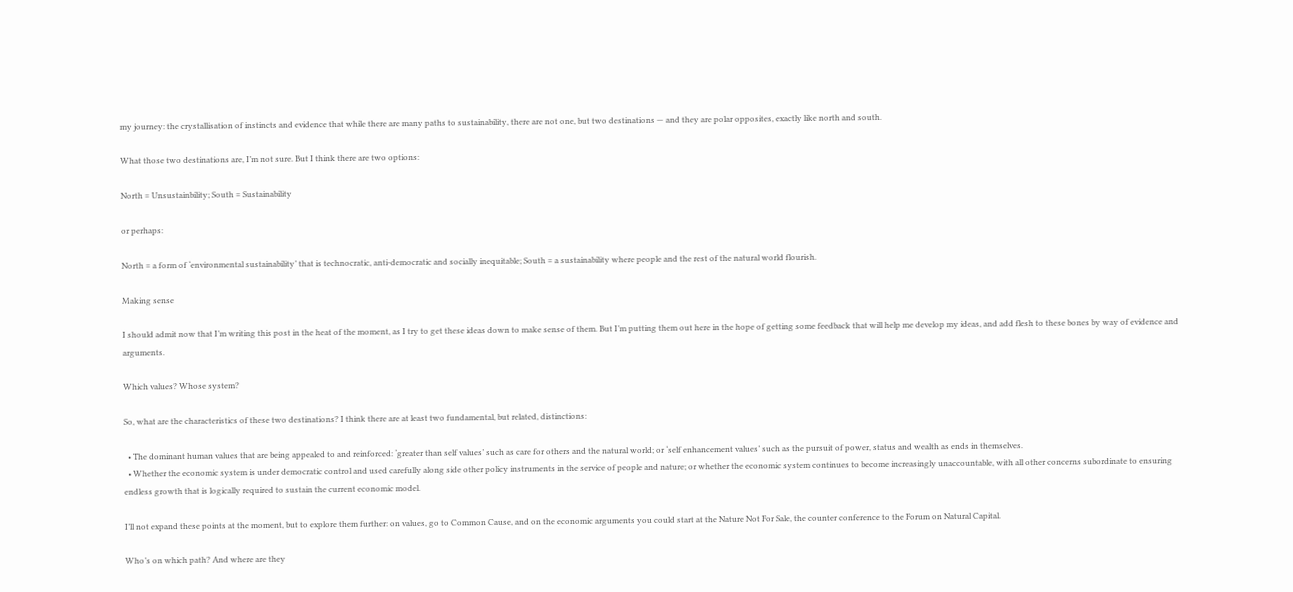my journey: the crystallisation of instincts and evidence that while there are many paths to sustainability, there are not one, but two destinations — and they are polar opposites, exactly like north and south.

What those two destinations are, I’m not sure. But I think there are two options:

North = Unsustainbility; South = Sustainability

or perhaps:

North = a form of ‘environmental sustainability’ that is technocratic, anti-democratic and socially inequitable; South = a sustainability where people and the rest of the natural world flourish.

Making sense

I should admit now that I’m writing this post in the heat of the moment, as I try to get these ideas down to make sense of them. But I’m putting them out here in the hope of getting some feedback that will help me develop my ideas, and add flesh to these bones by way of evidence and arguments.

Which values? Whose system?

So, what are the characteristics of these two destinations? I think there are at least two fundamental, but related, distinctions:

  • The dominant human values that are being appealed to and reinforced: ‘greater than self values’ such as care for others and the natural world; or ‘self enhancement values’ such as the pursuit of power, status and wealth as ends in themselves.
  • Whether the economic system is under democratic control and used carefully along side other policy instruments in the service of people and nature; or whether the economic system continues to become increasingly unaccountable, with all other concerns subordinate to ensuring endless growth that is logically required to sustain the current economic model.

I’ll not expand these points at the moment, but to explore them further: on values, go to Common Cause, and on the economic arguments you could start at the Nature Not For Sale, the counter conference to the Forum on Natural Capital.

Who’s on which path? And where are they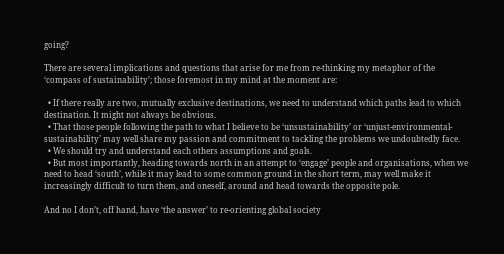going?

There are several implications and questions that arise for me from re-thinking my metaphor of the ‘compass of sustainability’; those foremost in my mind at the moment are:

  • If there really are two, mutually exclusive destinations, we need to understand which paths lead to which destination. It might not always be obvious.
  • That those people following the path to what I believe to be ‘unsustainability’ or ‘unjust-environmental-sustainability’ may well share my passion and commitment to tackling the problems we undoubtedly face.
  • We should try and understand each others assumptions and goals.
  • But most importantly, heading towards north in an attempt to ‘engage’ people and organisations, when we need to head ‘south’, while it may lead to some common ground in the short term, may well make it increasingly difficult to turn them, and oneself, around and head towards the opposite pole.

And no I don’t, off hand, have ‘the answer’ to re-orienting global society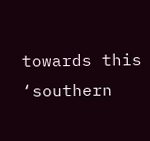towards this ‘southern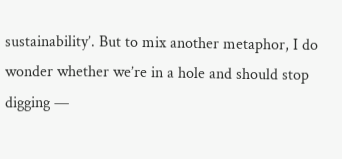sustainability’. But to mix another metaphor, I do wonder whether we’re in a hole and should stop digging —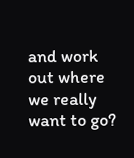and work out where we really want to go?